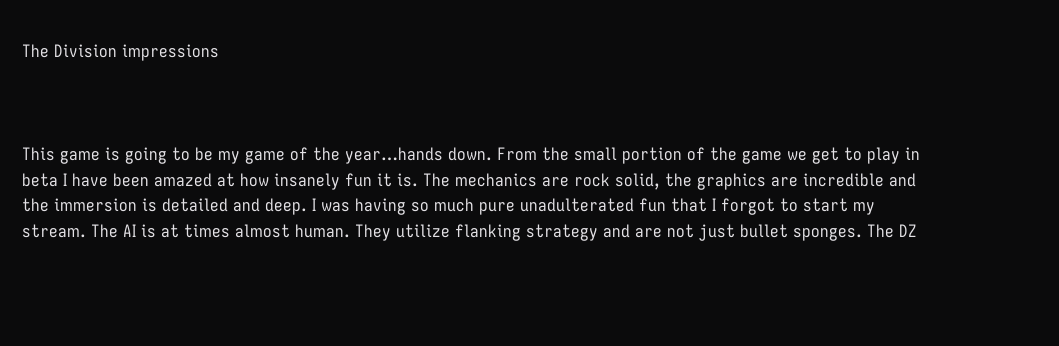The Division impressions



This game is going to be my game of the year…hands down. From the small portion of the game we get to play in beta I have been amazed at how insanely fun it is. The mechanics are rock solid, the graphics are incredible and the immersion is detailed and deep. I was having so much pure unadulterated fun that I forgot to start my stream. The AI is at times almost human. They utilize flanking strategy and are not just bullet sponges. The DZ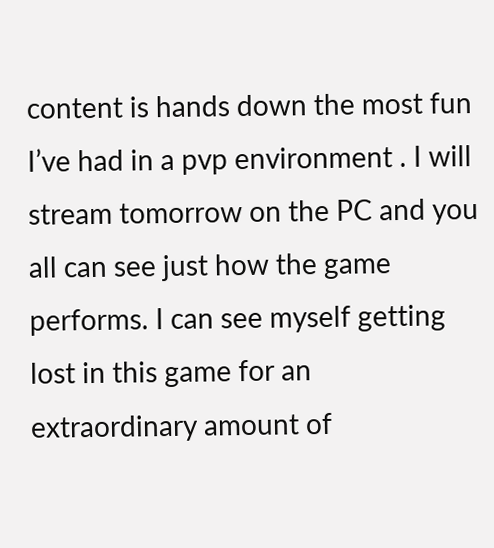content is hands down the most fun I’ve had in a pvp environment . I will stream tomorrow on the PC and you all can see just how the game performs. I can see myself getting lost in this game for an extraordinary amount of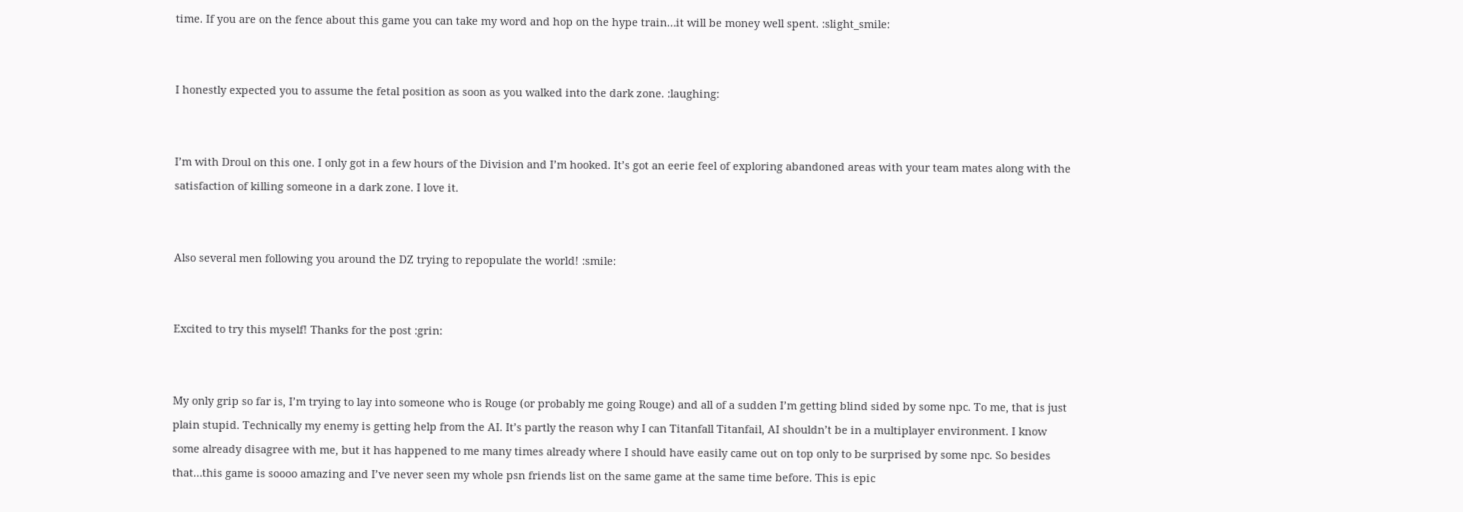time. If you are on the fence about this game you can take my word and hop on the hype train…it will be money well spent. :slight_smile:


I honestly expected you to assume the fetal position as soon as you walked into the dark zone. :laughing:


I’m with Droul on this one. I only got in a few hours of the Division and I’m hooked. It’s got an eerie feel of exploring abandoned areas with your team mates along with the satisfaction of killing someone in a dark zone. I love it.


Also several men following you around the DZ trying to repopulate the world! :smile:


Excited to try this myself! Thanks for the post :grin:


My only grip so far is, I’m trying to lay into someone who is Rouge (or probably me going Rouge) and all of a sudden I’m getting blind sided by some npc. To me, that is just plain stupid. Technically my enemy is getting help from the AI. It’s partly the reason why I can Titanfall Titanfail, AI shouldn’t be in a multiplayer environment. I know some already disagree with me, but it has happened to me many times already where I should have easily came out on top only to be surprised by some npc. So besides that…this game is soooo amazing and I’ve never seen my whole psn friends list on the same game at the same time before. This is epic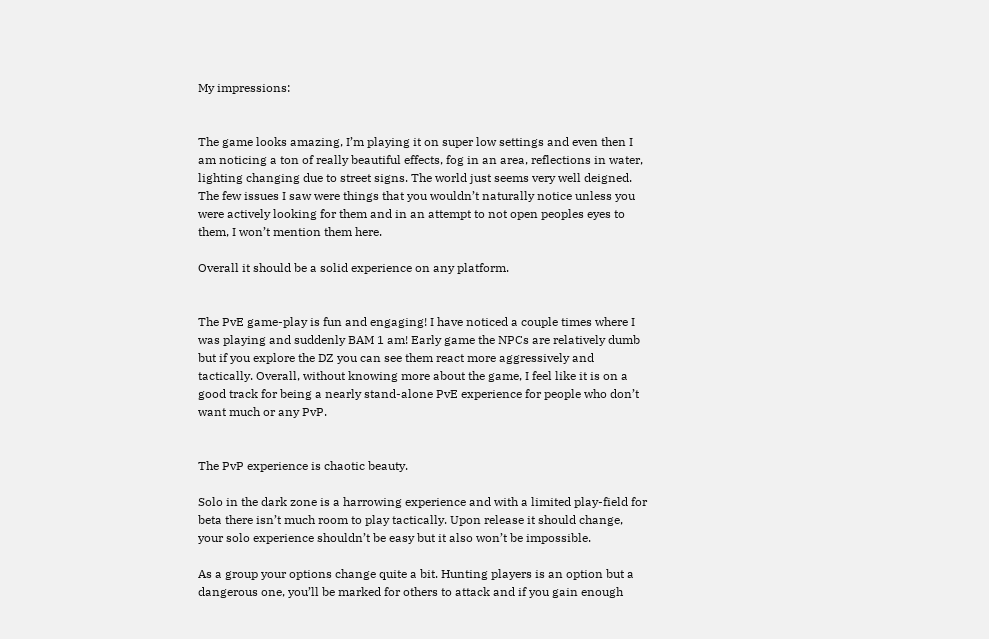My impressions:


The game looks amazing, I’m playing it on super low settings and even then I am noticing a ton of really beautiful effects, fog in an area, reflections in water, lighting changing due to street signs. The world just seems very well deigned. The few issues I saw were things that you wouldn’t naturally notice unless you were actively looking for them and in an attempt to not open peoples eyes to them, I won’t mention them here.

Overall it should be a solid experience on any platform.


The PvE game-play is fun and engaging! I have noticed a couple times where I was playing and suddenly BAM 1 am! Early game the NPCs are relatively dumb but if you explore the DZ you can see them react more aggressively and tactically. Overall, without knowing more about the game, I feel like it is on a good track for being a nearly stand-alone PvE experience for people who don’t want much or any PvP.


The PvP experience is chaotic beauty.

Solo in the dark zone is a harrowing experience and with a limited play-field for beta there isn’t much room to play tactically. Upon release it should change, your solo experience shouldn’t be easy but it also won’t be impossible.

As a group your options change quite a bit. Hunting players is an option but a dangerous one, you’ll be marked for others to attack and if you gain enough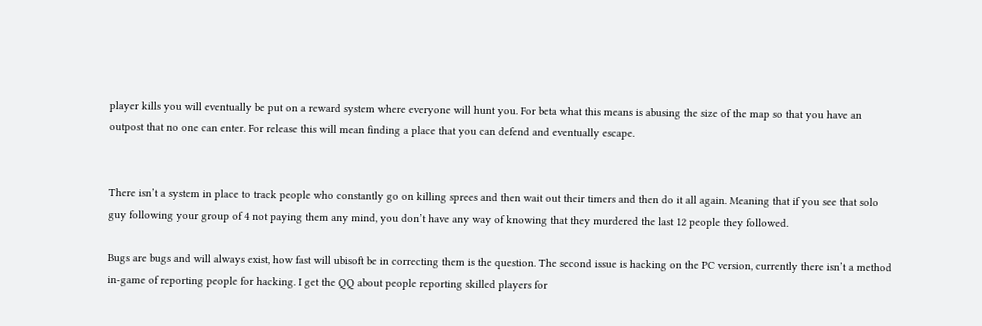player kills you will eventually be put on a reward system where everyone will hunt you. For beta what this means is abusing the size of the map so that you have an outpost that no one can enter. For release this will mean finding a place that you can defend and eventually escape.


There isn’t a system in place to track people who constantly go on killing sprees and then wait out their timers and then do it all again. Meaning that if you see that solo guy following your group of 4 not paying them any mind, you don’t have any way of knowing that they murdered the last 12 people they followed.

Bugs are bugs and will always exist, how fast will ubisoft be in correcting them is the question. The second issue is hacking on the PC version, currently there isn’t a method in-game of reporting people for hacking. I get the QQ about people reporting skilled players for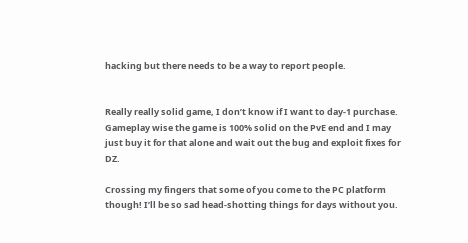hacking but there needs to be a way to report people.


Really really solid game, I don’t know if I want to day-1 purchase. Gameplay wise the game is 100% solid on the PvE end and I may just buy it for that alone and wait out the bug and exploit fixes for DZ.

Crossing my fingers that some of you come to the PC platform though! I’ll be so sad head-shotting things for days without you.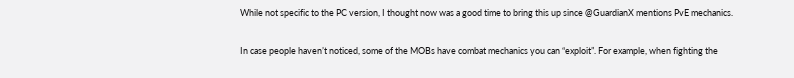While not specific to the PC version, I thought now was a good time to bring this up since @GuardianX mentions PvE mechanics.

In case people haven’t noticed, some of the MOBs have combat mechanics you can “exploit”. For example, when fighting the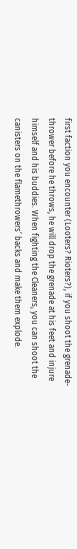first faction you encounter (Looters? Rioters?), if you shoot the grenade-thrower before he throws, he will drop the grenade at his feet and injure himself and his buddies. When fighting the Cleaners, you can shoot the canisters on the flamethrowers’ backs and make them explode.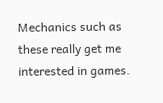Mechanics such as these really get me interested in games.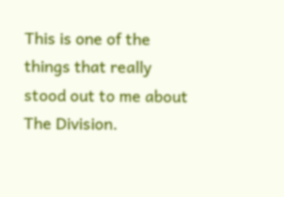This is one of the things that really stood out to me about The Division.